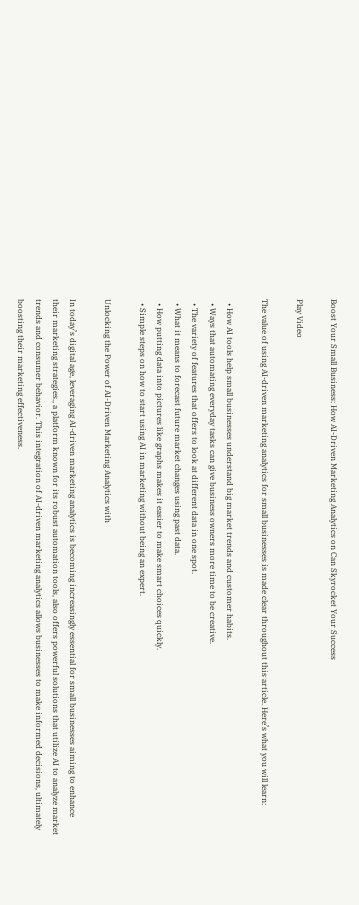Boost Your Small Business: How AI-Driven Marketing Analytics on Can Skyrocket Your Success

Play Video

The value of using AI-driven marketing analytics for small businesses is made clear throughout this article. Here’s what you will learn:

  • How AI tools help small businesses understand big market trends and customer habits.
  • Ways that automating everyday tasks can give business owners more time to be creative.
  • The variety of features that offers to look at different data in one spot.
  • What it means to forecast future market changes using past data.
  • How putting data into pictures like graphs makes it easier to make smart choices quickly.
  • Simple steps on how to start using AI in marketing without being an expert.

Unlocking the Power of AI-Driven Marketing Analytics with

In today’s digital age, leveraging AI-driven marketing analytics is becoming increasingly essential for small businesses aiming to enhance their marketing strategies., a platform known for its robust automation tools, also offers powerful solutions that utilize AI to analyze market trends and consumer behavior. This integration of AI-driven marketing analytics allows businesses to make informed decisions, ultimately boosting their marketing effectiveness.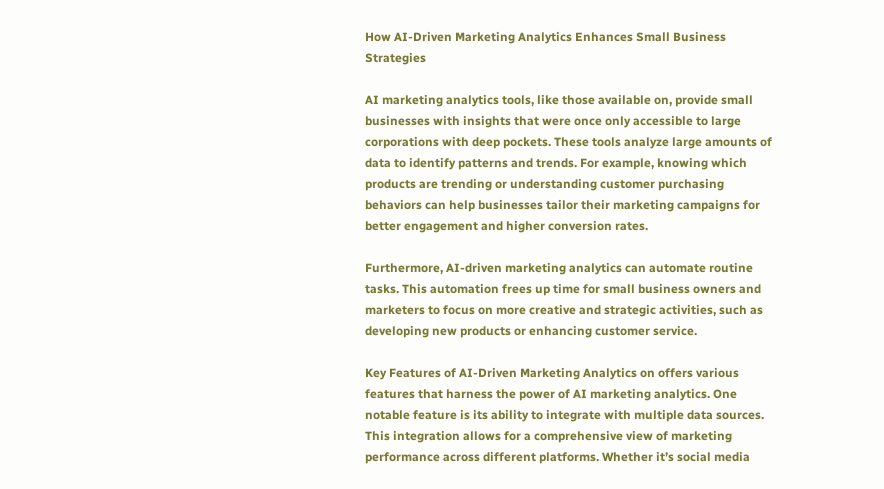How AI-Driven Marketing Analytics Enhances Small Business Strategies

AI marketing analytics tools, like those available on, provide small businesses with insights that were once only accessible to large corporations with deep pockets. These tools analyze large amounts of data to identify patterns and trends. For example, knowing which products are trending or understanding customer purchasing behaviors can help businesses tailor their marketing campaigns for better engagement and higher conversion rates.

Furthermore, AI-driven marketing analytics can automate routine tasks. This automation frees up time for small business owners and marketers to focus on more creative and strategic activities, such as developing new products or enhancing customer service.

Key Features of AI-Driven Marketing Analytics on offers various features that harness the power of AI marketing analytics. One notable feature is its ability to integrate with multiple data sources. This integration allows for a comprehensive view of marketing performance across different platforms. Whether it’s social media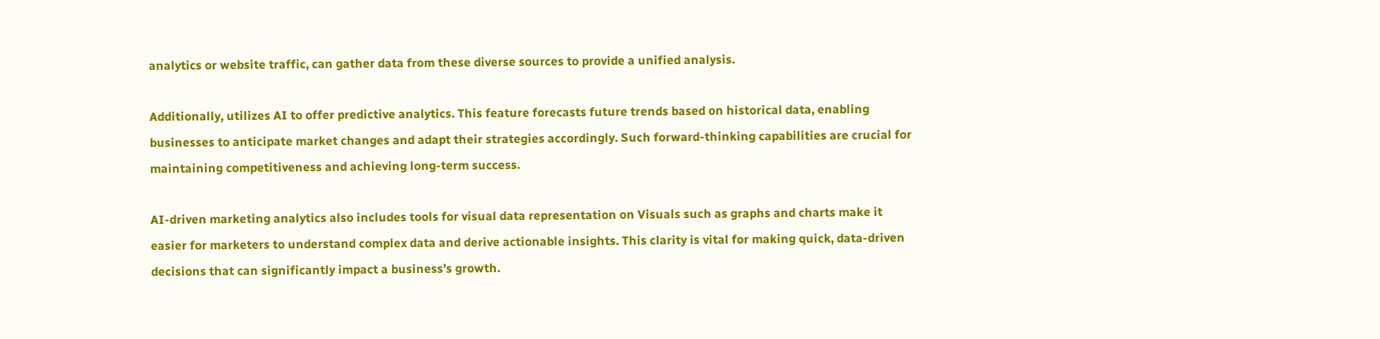analytics or website traffic, can gather data from these diverse sources to provide a unified analysis.

Additionally, utilizes AI to offer predictive analytics. This feature forecasts future trends based on historical data, enabling businesses to anticipate market changes and adapt their strategies accordingly. Such forward-thinking capabilities are crucial for maintaining competitiveness and achieving long-term success.

AI-driven marketing analytics also includes tools for visual data representation on Visuals such as graphs and charts make it easier for marketers to understand complex data and derive actionable insights. This clarity is vital for making quick, data-driven decisions that can significantly impact a business’s growth.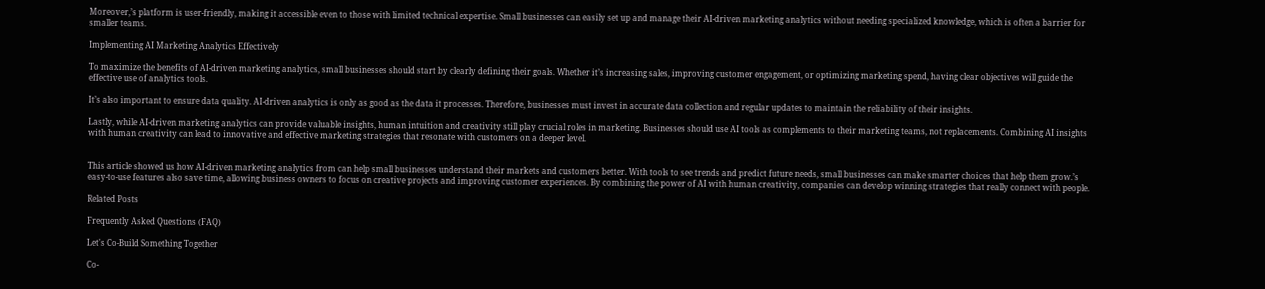Moreover,’s platform is user-friendly, making it accessible even to those with limited technical expertise. Small businesses can easily set up and manage their AI-driven marketing analytics without needing specialized knowledge, which is often a barrier for smaller teams.

Implementing AI Marketing Analytics Effectively

To maximize the benefits of AI-driven marketing analytics, small businesses should start by clearly defining their goals. Whether it’s increasing sales, improving customer engagement, or optimizing marketing spend, having clear objectives will guide the effective use of analytics tools.

It’s also important to ensure data quality. AI-driven analytics is only as good as the data it processes. Therefore, businesses must invest in accurate data collection and regular updates to maintain the reliability of their insights.

Lastly, while AI-driven marketing analytics can provide valuable insights, human intuition and creativity still play crucial roles in marketing. Businesses should use AI tools as complements to their marketing teams, not replacements. Combining AI insights with human creativity can lead to innovative and effective marketing strategies that resonate with customers on a deeper level.


This article showed us how AI-driven marketing analytics from can help small businesses understand their markets and customers better. With tools to see trends and predict future needs, small businesses can make smarter choices that help them grow.’s easy-to-use features also save time, allowing business owners to focus on creative projects and improving customer experiences. By combining the power of AI with human creativity, companies can develop winning strategies that really connect with people.

Related Posts

Frequently Asked Questions (FAQ)

Let's Co-Build Something Together

Co-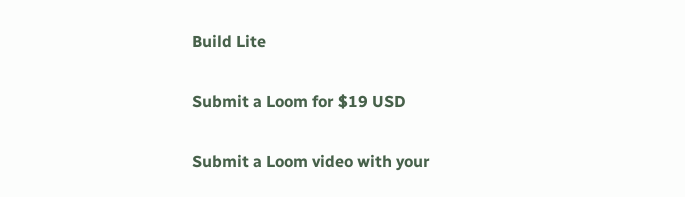Build Lite

Submit a Loom for $19 USD

Submit a Loom video with your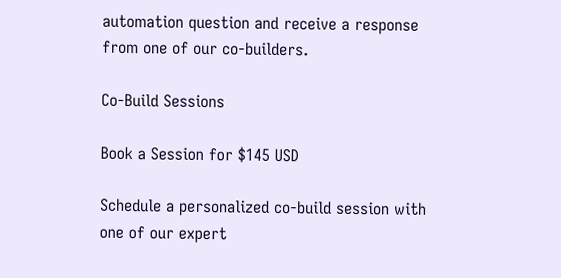automation question and receive a response from one of our co-builders.

Co-Build Sessions

Book a Session for $145 USD

Schedule a personalized co-build session with one of our expert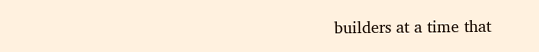builders at a time that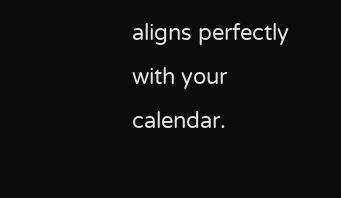aligns perfectly with your calendar.